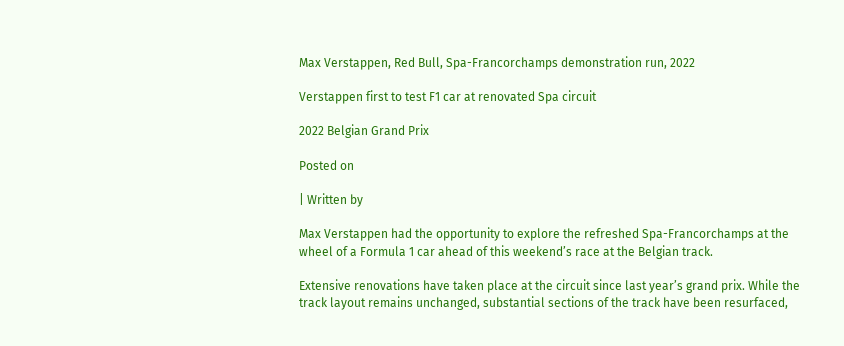Max Verstappen, Red Bull, Spa-Francorchamps demonstration run, 2022

Verstappen first to test F1 car at renovated Spa circuit

2022 Belgian Grand Prix

Posted on

| Written by

Max Verstappen had the opportunity to explore the refreshed Spa-Francorchamps at the wheel of a Formula 1 car ahead of this weekend’s race at the Belgian track.

Extensive renovations have taken place at the circuit since last year’s grand prix. While the track layout remains unchanged, substantial sections of the track have been resurfaced,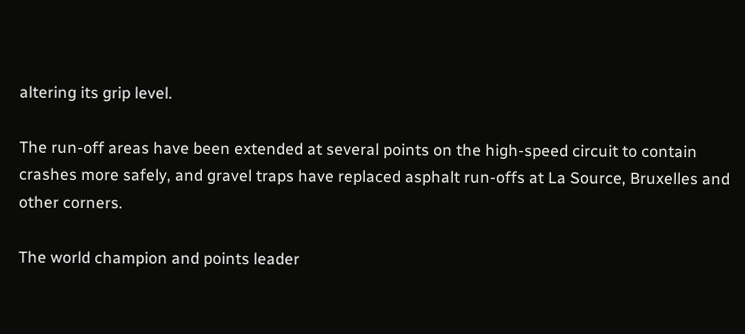altering its grip level.

The run-off areas have been extended at several points on the high-speed circuit to contain crashes more safely, and gravel traps have replaced asphalt run-offs at La Source, Bruxelles and other corners.

The world champion and points leader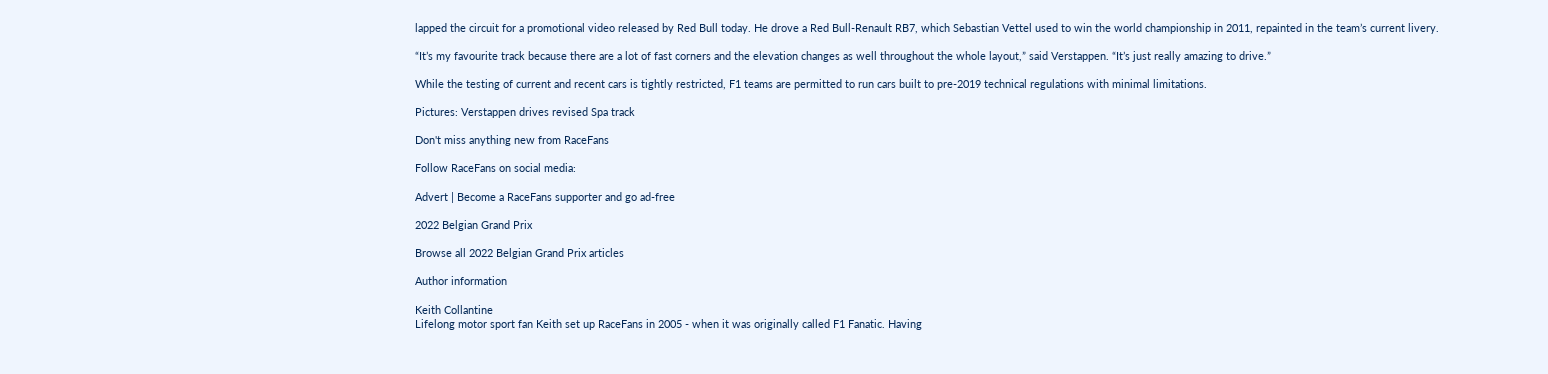lapped the circuit for a promotional video released by Red Bull today. He drove a Red Bull-Renault RB7, which Sebastian Vettel used to win the world championship in 2011, repainted in the team’s current livery.

“It’s my favourite track because there are a lot of fast corners and the elevation changes as well throughout the whole layout,” said Verstappen. “It’s just really amazing to drive.”

While the testing of current and recent cars is tightly restricted, F1 teams are permitted to run cars built to pre-2019 technical regulations with minimal limitations.

Pictures: Verstappen drives revised Spa track

Don't miss anything new from RaceFans

Follow RaceFans on social media:

Advert | Become a RaceFans supporter and go ad-free

2022 Belgian Grand Prix

Browse all 2022 Belgian Grand Prix articles

Author information

Keith Collantine
Lifelong motor sport fan Keith set up RaceFans in 2005 - when it was originally called F1 Fanatic. Having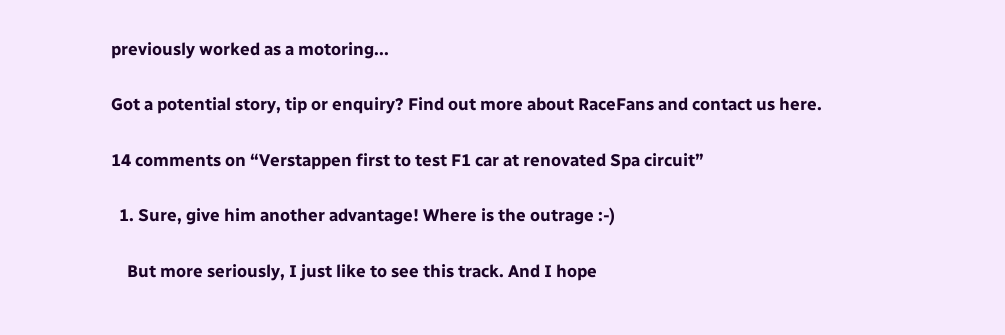previously worked as a motoring...

Got a potential story, tip or enquiry? Find out more about RaceFans and contact us here.

14 comments on “Verstappen first to test F1 car at renovated Spa circuit”

  1. Sure, give him another advantage! Where is the outrage :-)

    But more seriously, I just like to see this track. And I hope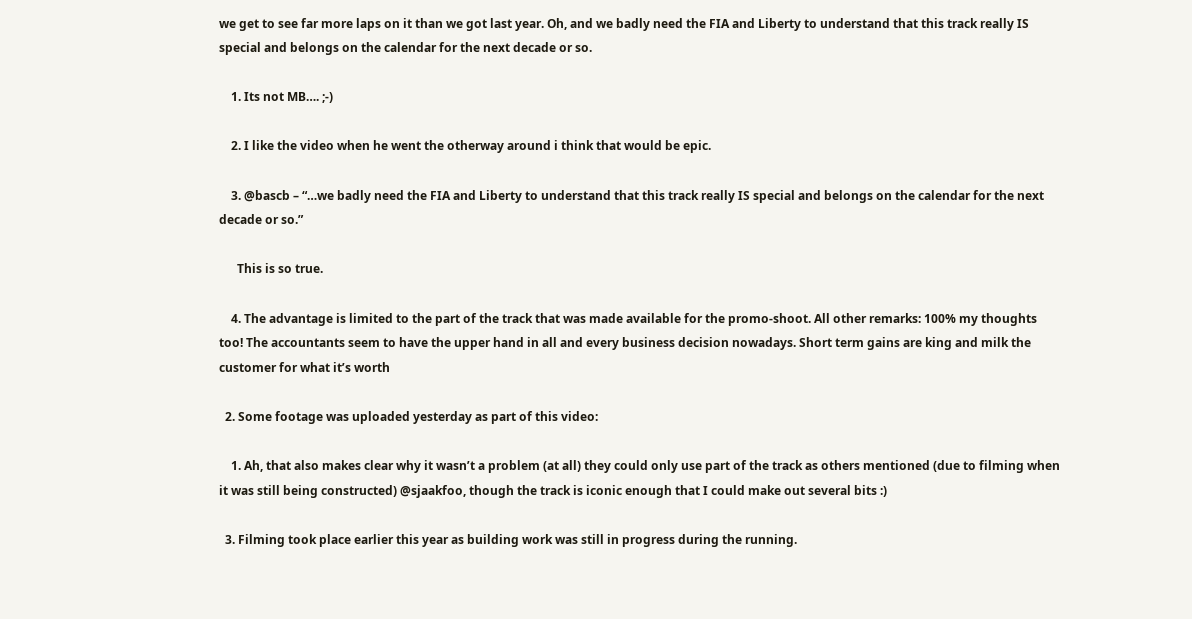we get to see far more laps on it than we got last year. Oh, and we badly need the FIA and Liberty to understand that this track really IS special and belongs on the calendar for the next decade or so.

    1. Its not MB…. ;-)

    2. I like the video when he went the otherway around i think that would be epic.

    3. @bascb – “…we badly need the FIA and Liberty to understand that this track really IS special and belongs on the calendar for the next decade or so.”

      This is so true.

    4. The advantage is limited to the part of the track that was made available for the promo-shoot. All other remarks: 100% my thoughts too! The accountants seem to have the upper hand in all and every business decision nowadays. Short term gains are king and milk the customer for what it’s worth

  2. Some footage was uploaded yesterday as part of this video:

    1. Ah, that also makes clear why it wasn’t a problem (at all) they could only use part of the track as others mentioned (due to filming when it was still being constructed) @sjaakfoo, though the track is iconic enough that I could make out several bits :)

  3. Filming took place earlier this year as building work was still in progress during the running.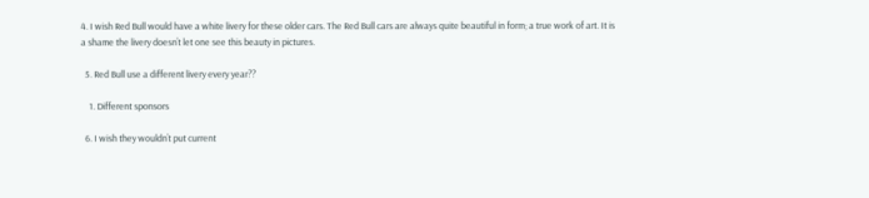4. I wish Red Bull would have a white livery for these older cars. The Red Bull cars are always quite beautiful in form; a true work of art. It is a shame the livery doesn’t let one see this beauty in pictures.

  5. Red Bull use a different livery every year??

    1. Different sponsors

  6. I wish they wouldn’t put current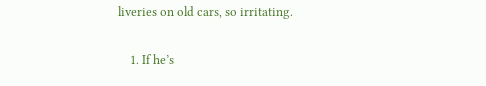liveries on old cars, so irritating.

    1. If he’s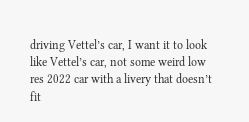driving Vettel’s car, I want it to look like Vettel’s car, not some weird low res 2022 car with a livery that doesn’t fit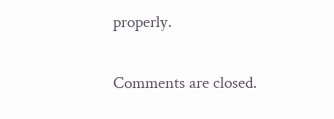properly.

Comments are closed.